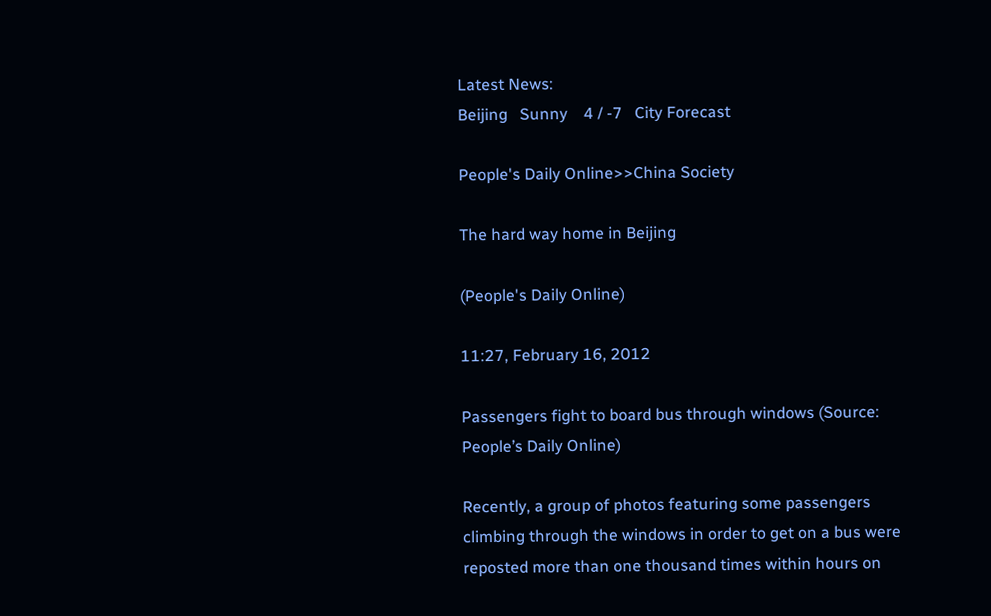Latest News:
Beijing   Sunny    4 / -7   City Forecast

People's Daily Online>>China Society

The hard way home in Beijing

(People's Daily Online)

11:27, February 16, 2012

Passengers fight to board bus through windows (Source: People’s Daily Online)

Recently, a group of photos featuring some passengers climbing through the windows in order to get on a bus were reposted more than one thousand times within hours on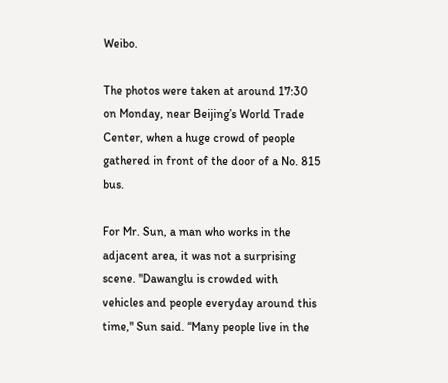Weibo.

The photos were taken at around 17:30 on Monday, near Beijing’s World Trade Center, when a huge crowd of people gathered in front of the door of a No. 815 bus.

For Mr. Sun, a man who works in the adjacent area, it was not a surprising scene. "Dawanglu is crowded with vehicles and people everyday around this time," Sun said. “Many people live in the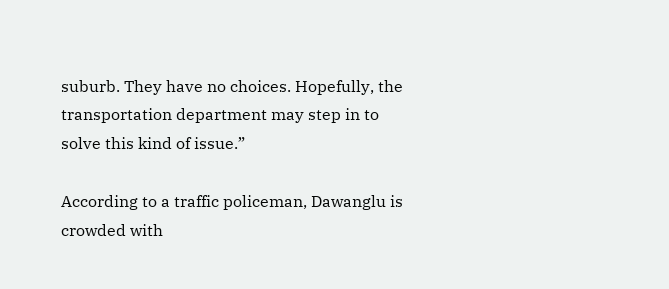suburb. They have no choices. Hopefully, the transportation department may step in to solve this kind of issue.”

According to a traffic policeman, Dawanglu is crowded with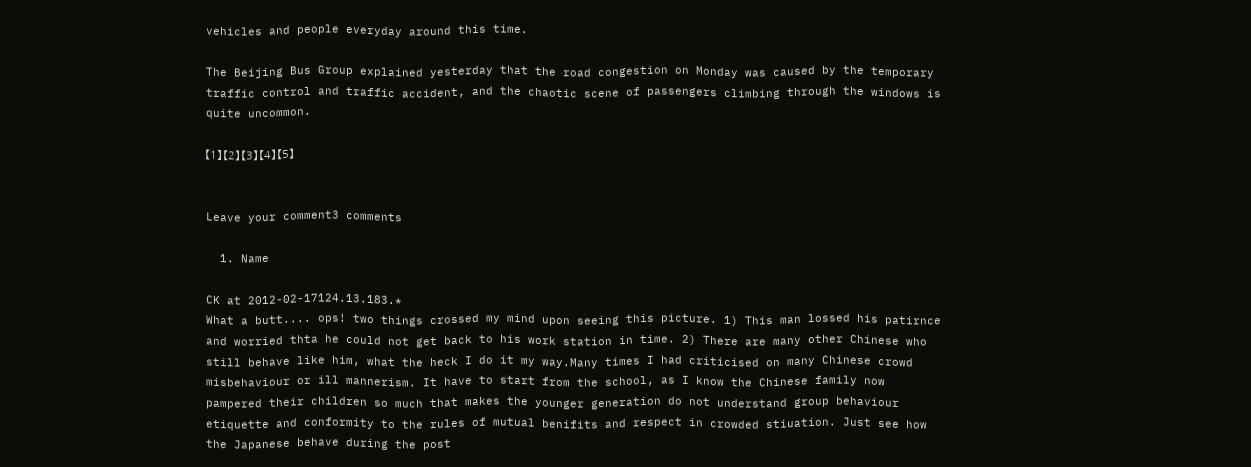vehicles and people everyday around this time.

The Beijing Bus Group explained yesterday that the road congestion on Monday was caused by the temporary traffic control and traffic accident, and the chaotic scene of passengers climbing through the windows is quite uncommon.

【1】 【2】 【3】 【4】 【5】


Leave your comment3 comments

  1. Name

CK at 2012-02-17124.13.183.*
What a butt.... ops! two things crossed my mind upon seeing this picture. 1) This man lossed his patirnce and worried thta he could not get back to his work station in time. 2) There are many other Chinese who still behave like him, what the heck I do it my way.Many times I had criticised on many Chinese crowd misbehaviour or ill mannerism. It have to start from the school, as I know the Chinese family now pampered their children so much that makes the younger generation do not understand group behaviour etiquette and conformity to the rules of mutual benifits and respect in crowded stiuation. Just see how the Japanese behave during the post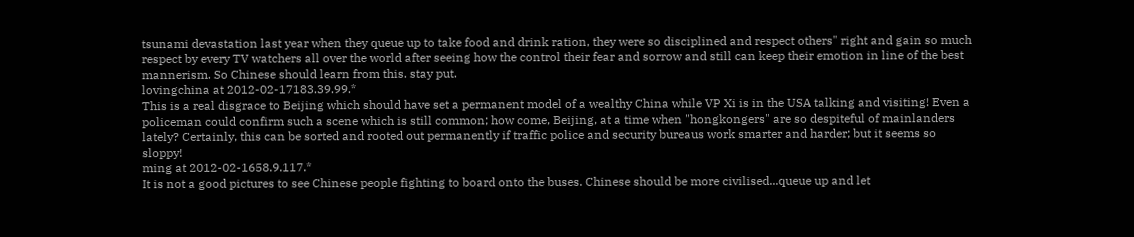tsunami devastation last year when they queue up to take food and drink ration, they were so disciplined and respect others" right and gain so much respect by every TV watchers all over the world after seeing how the control their fear and sorrow and still can keep their emotion in line of the best mannerism. So Chinese should learn from this. stay put.
lovingchina at 2012-02-17183.39.99.*
This is a real disgrace to Beijing which should have set a permanent model of a wealthy China while VP Xi is in the USA talking and visiting! Even a policeman could confirm such a scene which is still common; how come, Beijing, at a time when "hongkongers" are so despiteful of mainlanders lately? Certainly, this can be sorted and rooted out permanently if traffic police and security bureaus work smarter and harder; but it seems so sloppy!
ming at 2012-02-1658.9.117.*
It is not a good pictures to see Chinese people fighting to board onto the buses. Chinese should be more civilised...queue up and let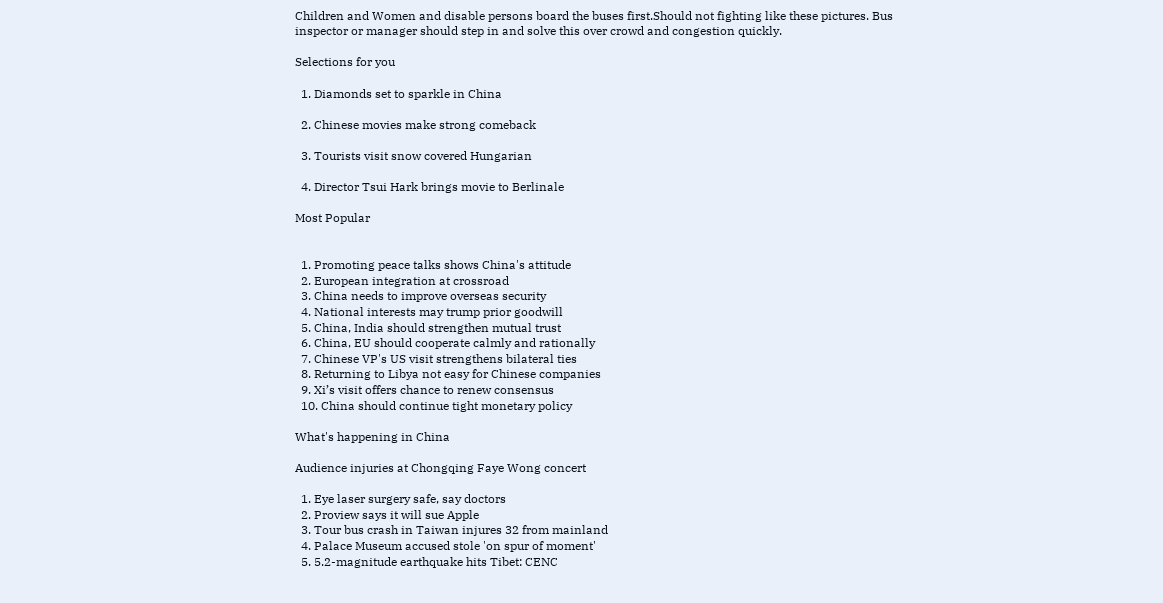Children and Women and disable persons board the buses first.Should not fighting like these pictures. Bus inspector or manager should step in and solve this over crowd and congestion quickly.

Selections for you

  1. Diamonds set to sparkle in China

  2. Chinese movies make strong comeback

  3. Tourists visit snow covered Hungarian

  4. Director Tsui Hark brings movie to Berlinale

Most Popular


  1. Promoting peace talks shows China's attitude
  2. European integration at crossroad
  3. China needs to improve overseas security
  4. National interests may trump prior goodwill
  5. China, India should strengthen mutual trust
  6. China, EU should cooperate calmly and rationally
  7. Chinese VP's US visit strengthens bilateral ties
  8. Returning to Libya not easy for Chinese companies
  9. Xi’s visit offers chance to renew consensus
  10. China should continue tight monetary policy

What's happening in China

Audience injuries at Chongqing Faye Wong concert

  1. Eye laser surgery safe, say doctors
  2. Proview says it will sue Apple
  3. Tour bus crash in Taiwan injures 32 from mainland
  4. Palace Museum accused stole 'on spur of moment'
  5. 5.2-magnitude earthquake hits Tibet: CENC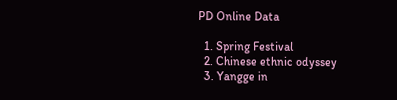PD Online Data

  1. Spring Festival
  2. Chinese ethnic odyssey
  3. Yangge in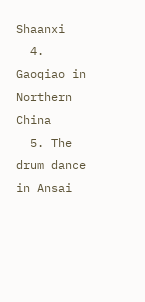Shaanxi
  4. Gaoqiao in Northern China
  5. The drum dance in Ansai